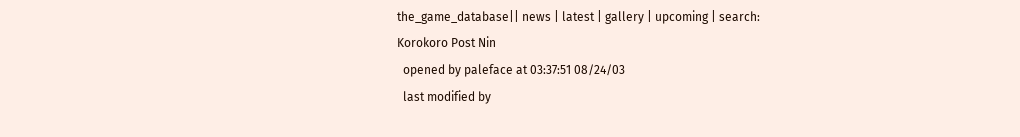the_game_database|| news | latest | gallery | upcoming | search:
Korokoro Post Nin
  opened by paleface at 03:37:51 08/24/03
  last modified by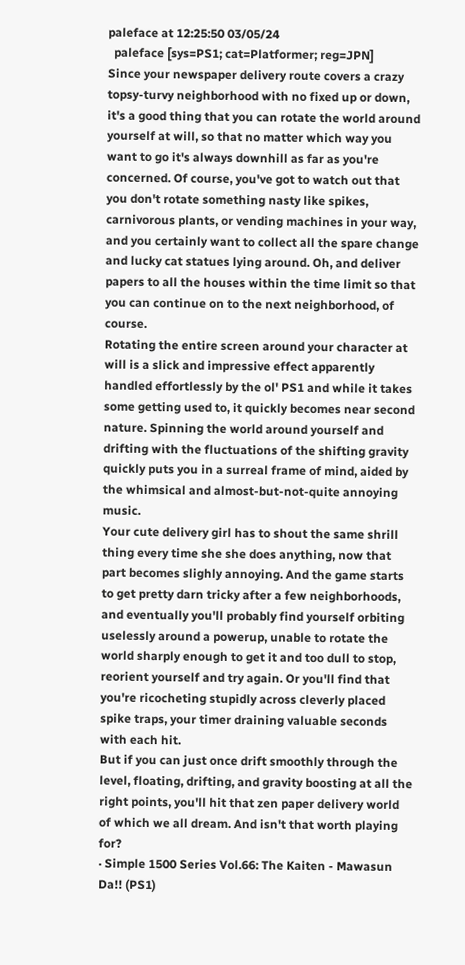paleface at 12:25:50 03/05/24
  paleface [sys=PS1; cat=Platformer; reg=JPN]
Since your newspaper delivery route covers a crazy topsy-turvy neighborhood with no fixed up or down, it's a good thing that you can rotate the world around yourself at will, so that no matter which way you want to go it's always downhill as far as you're concerned. Of course, you've got to watch out that you don't rotate something nasty like spikes, carnivorous plants, or vending machines in your way, and you certainly want to collect all the spare change and lucky cat statues lying around. Oh, and deliver papers to all the houses within the time limit so that you can continue on to the next neighborhood, of course.
Rotating the entire screen around your character at will is a slick and impressive effect apparently handled effortlessly by the ol' PS1 and while it takes some getting used to, it quickly becomes near second nature. Spinning the world around yourself and drifting with the fluctuations of the shifting gravity quickly puts you in a surreal frame of mind, aided by the whimsical and almost-but-not-quite annoying music.
Your cute delivery girl has to shout the same shrill thing every time she she does anything, now that part becomes slighly annoying. And the game starts to get pretty darn tricky after a few neighborhoods, and eventually you'll probably find yourself orbiting uselessly around a powerup, unable to rotate the world sharply enough to get it and too dull to stop, reorient yourself and try again. Or you'll find that you're ricocheting stupidly across cleverly placed spike traps, your timer draining valuable seconds with each hit.
But if you can just once drift smoothly through the level, floating, drifting, and gravity boosting at all the right points, you'll hit that zen paper delivery world of which we all dream. And isn't that worth playing for?
· Simple 1500 Series Vol.66: The Kaiten - Mawasun Da!! (PS1)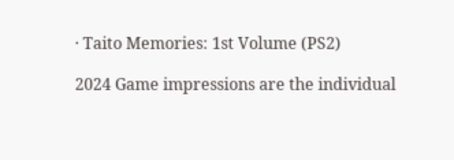· Taito Memories: 1st Volume (PS2)

2024 Game impressions are the individual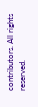contributors. All rights reserved.